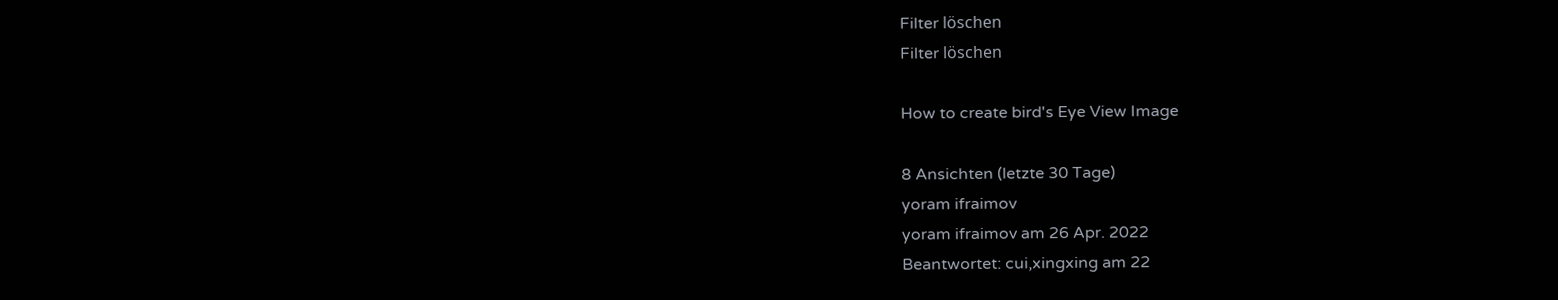Filter löschen
Filter löschen

How to create bird's Eye View Image

8 Ansichten (letzte 30 Tage)
yoram ifraimov
yoram ifraimov am 26 Apr. 2022
Beantwortet: cui,xingxing am 22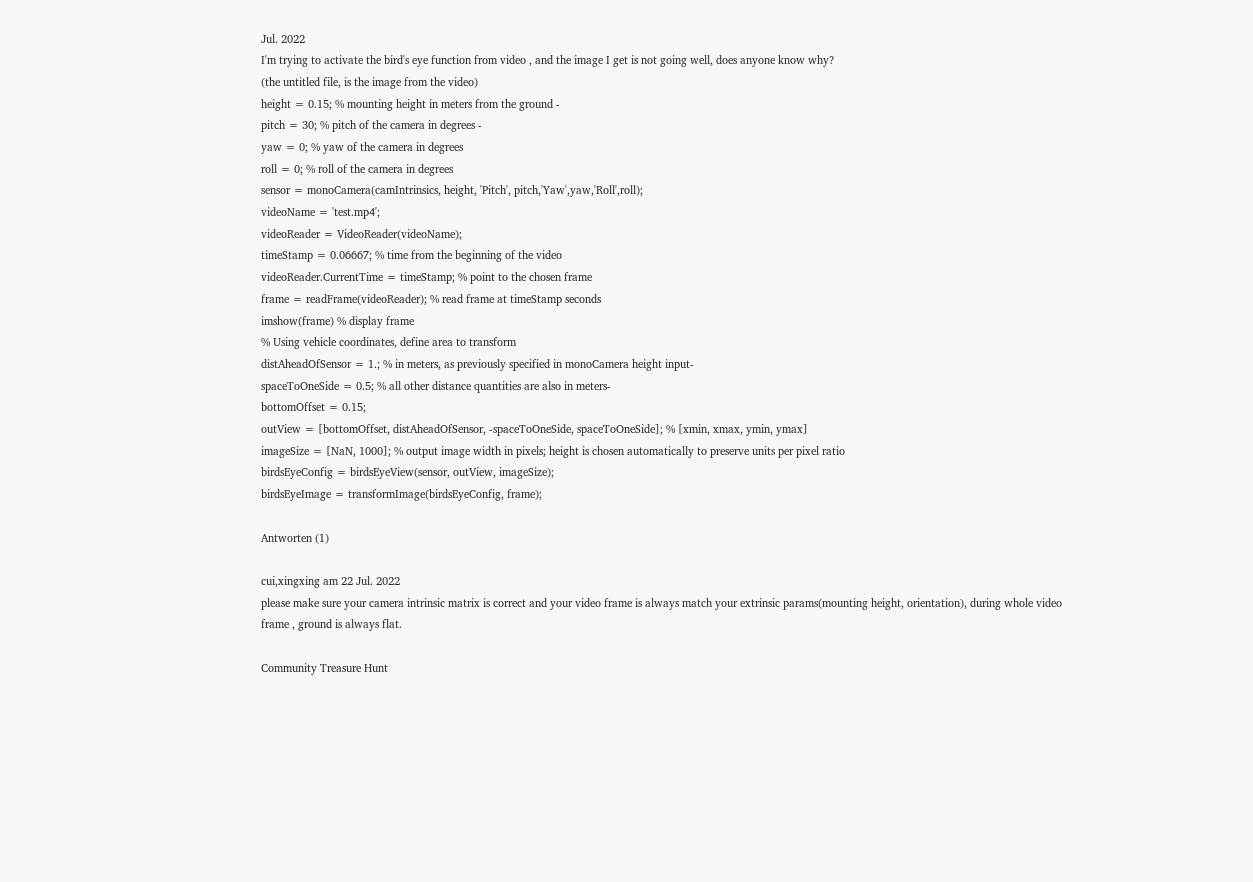Jul. 2022
I'm trying to activate the bird's eye function from video , and the image I get is not going well, does anyone know why?
(the untitled file, is the image from the video)
height = 0.15; % mounting height in meters from the ground -
pitch = 30; % pitch of the camera in degrees -
yaw = 0; % yaw of the camera in degrees
roll = 0; % roll of the camera in degrees
sensor = monoCamera(camIntrinsics, height, 'Pitch', pitch,'Yaw',yaw,'Roll',roll);
videoName = 'test.mp4';
videoReader = VideoReader(videoName);
timeStamp = 0.06667; % time from the beginning of the video
videoReader.CurrentTime = timeStamp; % point to the chosen frame
frame = readFrame(videoReader); % read frame at timeStamp seconds
imshow(frame) % display frame
% Using vehicle coordinates, define area to transform
distAheadOfSensor = 1.; % in meters, as previously specified in monoCamera height input-
spaceToOneSide = 0.5; % all other distance quantities are also in meters-
bottomOffset = 0.15;
outView = [bottomOffset, distAheadOfSensor, -spaceToOneSide, spaceToOneSide]; % [xmin, xmax, ymin, ymax]
imageSize = [NaN, 1000]; % output image width in pixels; height is chosen automatically to preserve units per pixel ratio
birdsEyeConfig = birdsEyeView(sensor, outView, imageSize);
birdsEyeImage = transformImage(birdsEyeConfig, frame);

Antworten (1)

cui,xingxing am 22 Jul. 2022
please make sure your camera intrinsic matrix is correct and your video frame is always match your extrinsic params(mounting height, orientation), during whole video frame , ground is always flat.

Community Treasure Hunt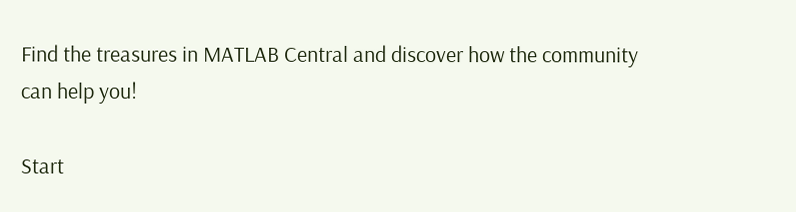Find the treasures in MATLAB Central and discover how the community can help you!

Start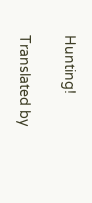Hunting!

Translated by